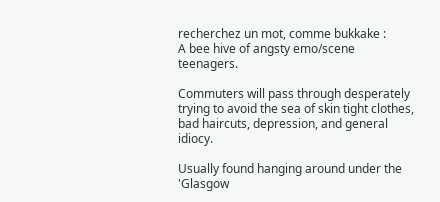recherchez un mot, comme bukkake :
A bee hive of angsty emo/scene teenagers.

Commuters will pass through desperately trying to avoid the sea of skin tight clothes, bad haircuts, depression, and general idiocy.

Usually found hanging around under the 'Glasgow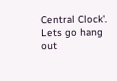Central Clock'.
Lets go hang out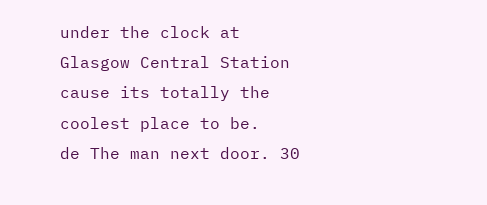under the clock at Glasgow Central Station cause its totally the coolest place to be.
de The man next door. 30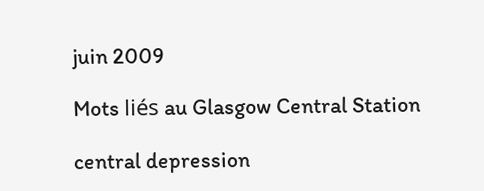juin 2009

Mots liés au Glasgow Central Station

central depression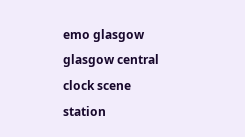emo glasgow glasgow central clock scene station